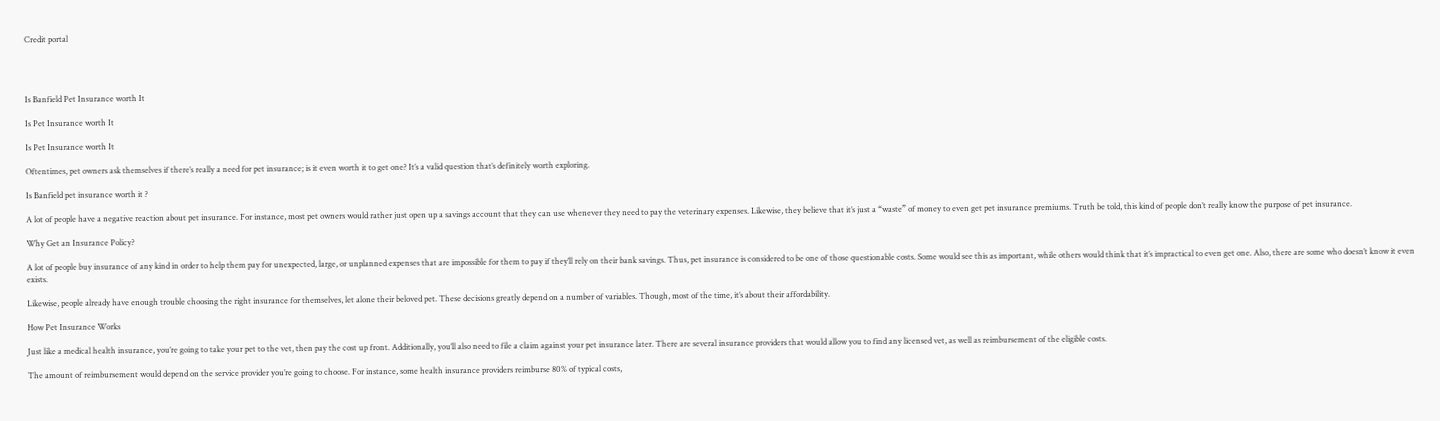Credit portal




Is Banfield Pet Insurance worth It

Is Pet Insurance worth It

Is Pet Insurance worth It

Oftentimes, pet owners ask themselves if there’s really a need for pet insurance; is it even worth it to get one? It’s a valid question that’s definitely worth exploring.

Is Banfield pet insurance worth it ?

A lot of people have a negative reaction about pet insurance. For instance, most pet owners would rather just open up a savings account that they can use whenever they need to pay the veterinary expenses. Likewise, they believe that it’s just a “waste” of money to even get pet insurance premiums. Truth be told, this kind of people don’t really know the purpose of pet insurance.

Why Get an Insurance Policy?

A lot of people buy insurance of any kind in order to help them pay for unexpected, large, or unplanned expenses that are impossible for them to pay if they’ll rely on their bank savings. Thus, pet insurance is considered to be one of those questionable costs. Some would see this as important, while others would think that it’s impractical to even get one. Also, there are some who doesn’t know it even exists.

Likewise, people already have enough trouble choosing the right insurance for themselves, let alone their beloved pet. These decisions greatly depend on a number of variables. Though, most of the time, it’s about their affordability.

How Pet Insurance Works

Just like a medical health insurance, you’re going to take your pet to the vet, then pay the cost up front. Additionally, you’ll also need to file a claim against your pet insurance later. There are several insurance providers that would allow you to find any licensed vet, as well as reimbursement of the eligible costs.

The amount of reimbursement would depend on the service provider you’re going to choose. For instance, some health insurance providers reimburse 80% of typical costs,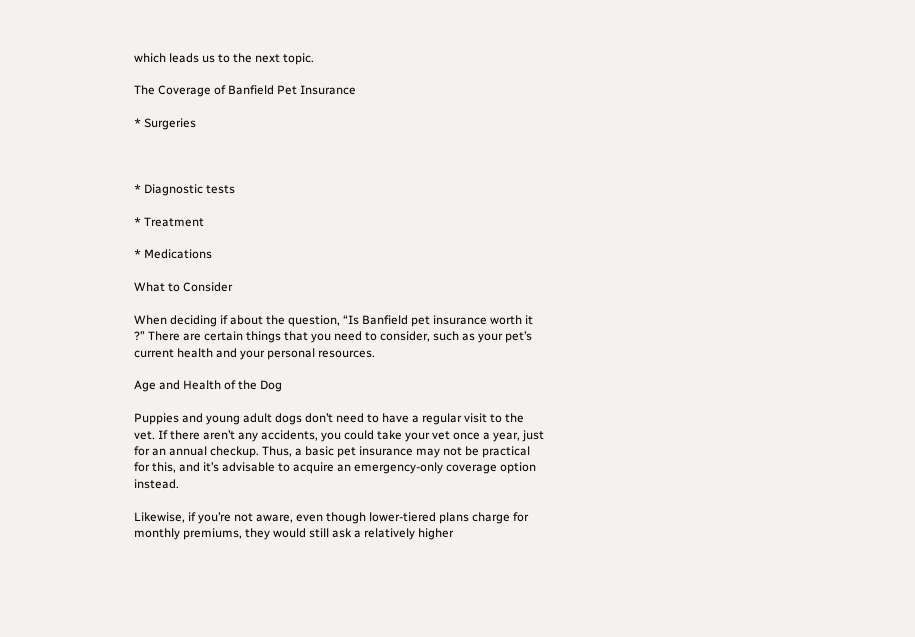which leads us to the next topic.

The Coverage of Banfield Pet Insurance

* Surgeries



* Diagnostic tests

* Treatment

* Medications

What to Consider

When deciding if about the question, “Is Banfield pet insurance worth it ?” There are certain things that you need to consider, such as your pet’s current health and your personal resources.

Age and Health of the Dog

Puppies and young adult dogs don’t need to have a regular visit to the vet. If there aren’t any accidents, you could take your vet once a year, just for an annual checkup. Thus, a basic pet insurance may not be practical for this, and it’s advisable to acquire an emergency-only coverage option instead.

Likewise, if you’re not aware, even though lower-tiered plans charge for monthly premiums, they would still ask a relatively higher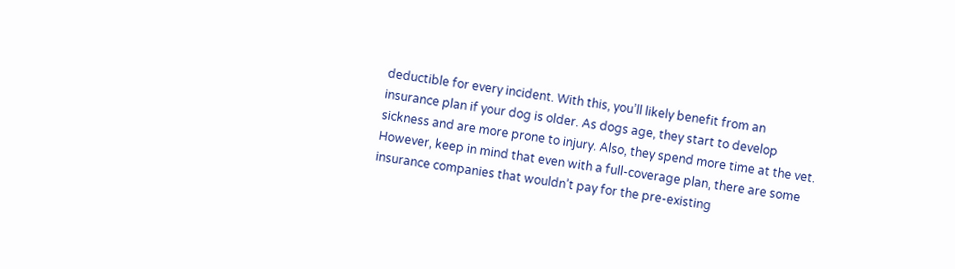deductible for every incident. With this, you’ll likely benefit from an insurance plan if your dog is older. As dogs age, they start to develop sickness and are more prone to injury. Also, they spend more time at the vet. However, keep in mind that even with a full-coverage plan, there are some insurance companies that wouldn’t pay for the pre-existing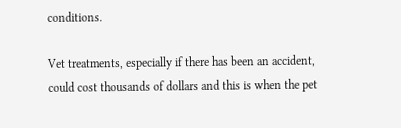conditions.

Vet treatments, especially if there has been an accident, could cost thousands of dollars and this is when the pet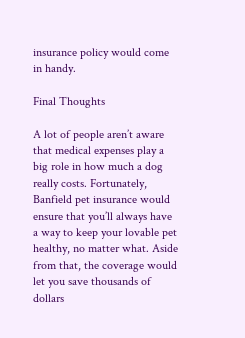insurance policy would come in handy.

Final Thoughts

A lot of people aren’t aware that medical expenses play a big role in how much a dog really costs. Fortunately, Banfield pet insurance would ensure that you’ll always have a way to keep your lovable pet healthy, no matter what. Aside from that, the coverage would let you save thousands of dollars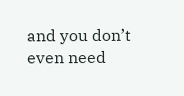and you don’t even need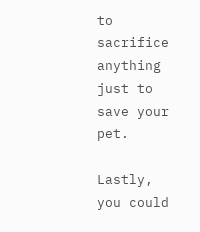to sacrifice anything just to save your pet.

Lastly, you could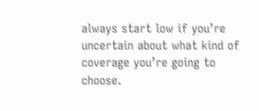always start low if you’re uncertain about what kind of coverage you’re going to choose.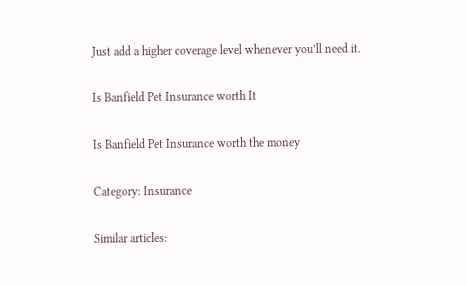Just add a higher coverage level whenever you’ll need it.

Is Banfield Pet Insurance worth It

Is Banfield Pet Insurance worth the money

Category: Insurance

Similar articles: